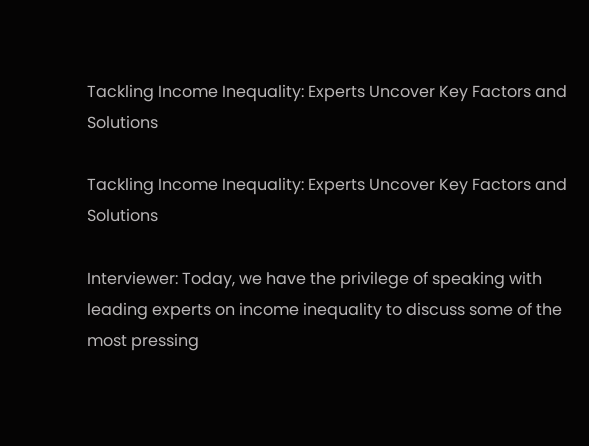Tackling Income Inequality: Experts Uncover Key Factors and Solutions

Tackling Income Inequality: Experts Uncover Key Factors and Solutions

Interviewer: Today, we have the privilege of speaking with leading experts on income inequality to discuss some of the most pressing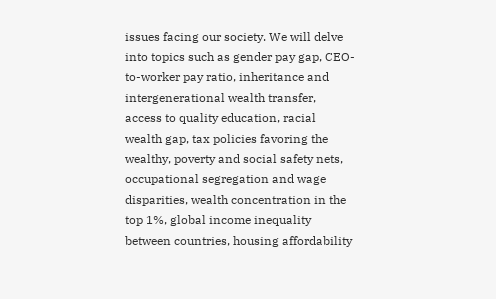issues facing our society. We will delve into topics such as gender pay gap, CEO-to-worker pay ratio, inheritance and intergenerational wealth transfer, access to quality education, racial wealth gap, tax policies favoring the wealthy, poverty and social safety nets, occupational segregation and wage disparities, wealth concentration in the top 1%, global income inequality between countries, housing affordability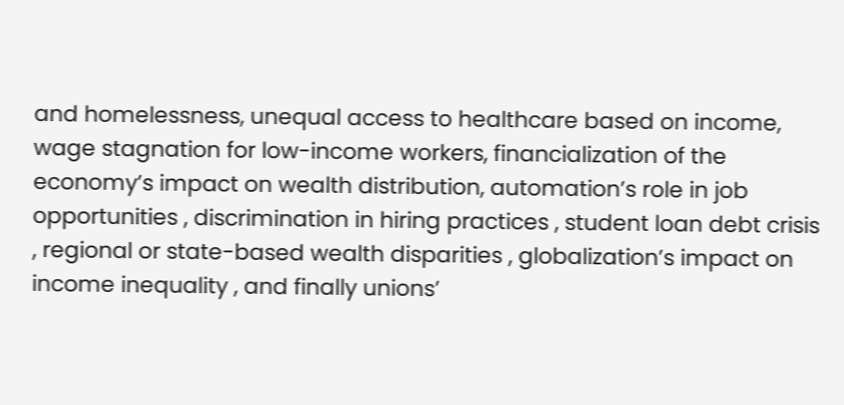and homelessness, unequal access to healthcare based on income, wage stagnation for low-income workers, financialization of the economy’s impact on wealth distribution, automation’s role in job opportunities , discrimination in hiring practices , student loan debt crisis , regional or state-based wealth disparities , globalization’s impact on income inequality , and finally unions’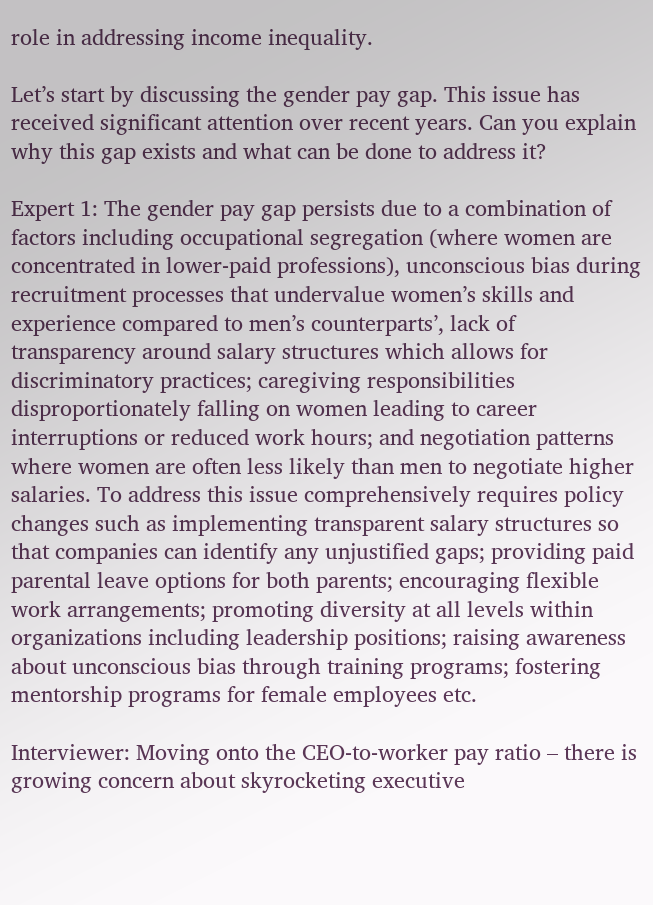role in addressing income inequality.

Let’s start by discussing the gender pay gap. This issue has received significant attention over recent years. Can you explain why this gap exists and what can be done to address it?

Expert 1: The gender pay gap persists due to a combination of factors including occupational segregation (where women are concentrated in lower-paid professions), unconscious bias during recruitment processes that undervalue women’s skills and experience compared to men’s counterparts’, lack of transparency around salary structures which allows for discriminatory practices; caregiving responsibilities disproportionately falling on women leading to career interruptions or reduced work hours; and negotiation patterns where women are often less likely than men to negotiate higher salaries. To address this issue comprehensively requires policy changes such as implementing transparent salary structures so that companies can identify any unjustified gaps; providing paid parental leave options for both parents; encouraging flexible work arrangements; promoting diversity at all levels within organizations including leadership positions; raising awareness about unconscious bias through training programs; fostering mentorship programs for female employees etc.

Interviewer: Moving onto the CEO-to-worker pay ratio – there is growing concern about skyrocketing executive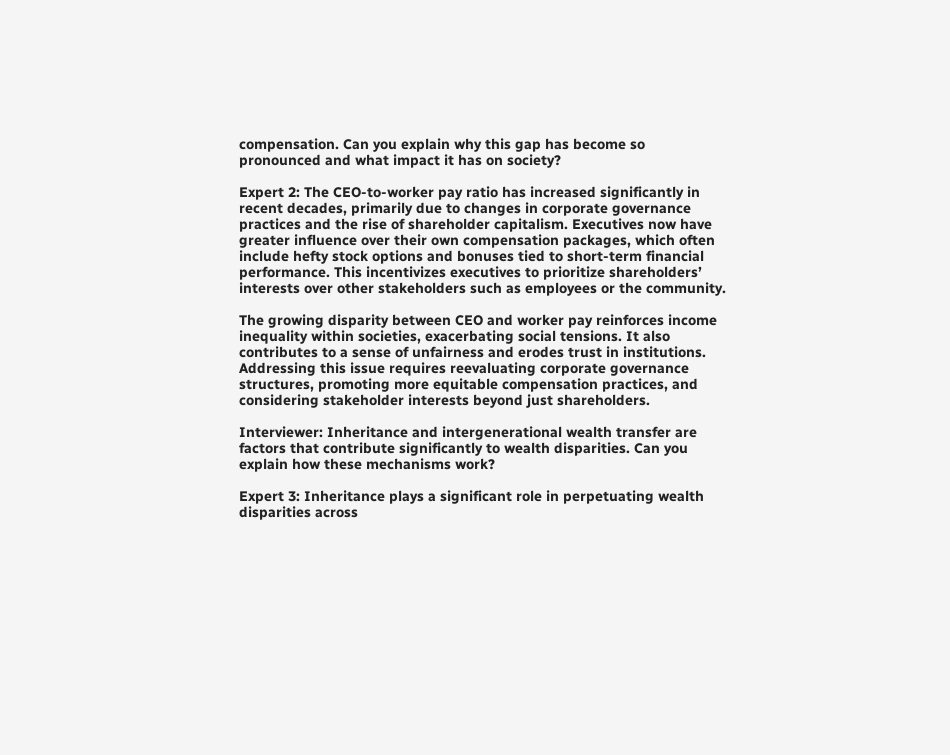compensation. Can you explain why this gap has become so pronounced and what impact it has on society?

Expert 2: The CEO-to-worker pay ratio has increased significantly in recent decades, primarily due to changes in corporate governance practices and the rise of shareholder capitalism. Executives now have greater influence over their own compensation packages, which often include hefty stock options and bonuses tied to short-term financial performance. This incentivizes executives to prioritize shareholders’ interests over other stakeholders such as employees or the community.

The growing disparity between CEO and worker pay reinforces income inequality within societies, exacerbating social tensions. It also contributes to a sense of unfairness and erodes trust in institutions. Addressing this issue requires reevaluating corporate governance structures, promoting more equitable compensation practices, and considering stakeholder interests beyond just shareholders.

Interviewer: Inheritance and intergenerational wealth transfer are factors that contribute significantly to wealth disparities. Can you explain how these mechanisms work?

Expert 3: Inheritance plays a significant role in perpetuating wealth disparities across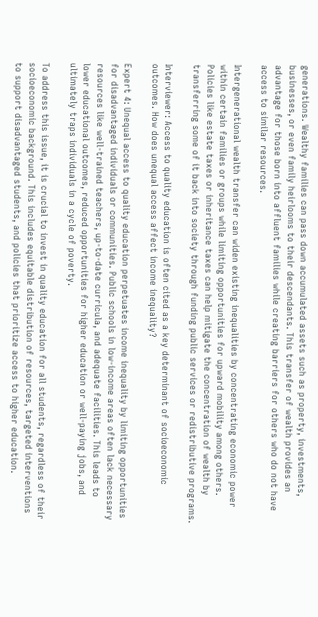generations. Wealthy families can pass down accumulated assets such as property, investments, businesses, or even family heirlooms to their descendants. This transfer of wealth provides an advantage for those born into affluent families while creating barriers for others who do not have access to similar resources.

Intergenerational wealth transfer can widen existing inequalities by concentrating economic power within certain families or groups while limiting opportunities for upward mobility among others. Policies like estate taxes or inheritance taxes can help mitigate the concentration of wealth by transferring some of it back into society through funding public services or redistributive programs.

Interviewer: Access to quality education is often cited as a key determinant of socioeconomic outcomes. How does unequal access affect income inequality?

Expert 4: Unequal access to quality education perpetuates income inequality by limiting opportunities for disadvantaged individuals or communities. Public schools in low-income areas often lack necessary resources like well-trained teachers, up-to-date curricula, and adequate facilities. This leads to lower educational outcomes, reduced opportunities for higher education or well-paying jobs, and ultimately traps individuals in a cycle of poverty.

To address this issue, it is crucial to invest in quality education for all students, regardless of their socioeconomic background. This includes equitable distribution of resources, targeted interventions to support disadvantaged students, and policies that prioritize access to higher education.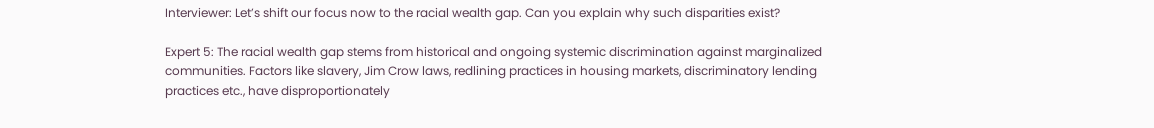Interviewer: Let’s shift our focus now to the racial wealth gap. Can you explain why such disparities exist?

Expert 5: The racial wealth gap stems from historical and ongoing systemic discrimination against marginalized communities. Factors like slavery, Jim Crow laws, redlining practices in housing markets, discriminatory lending practices etc., have disproportionately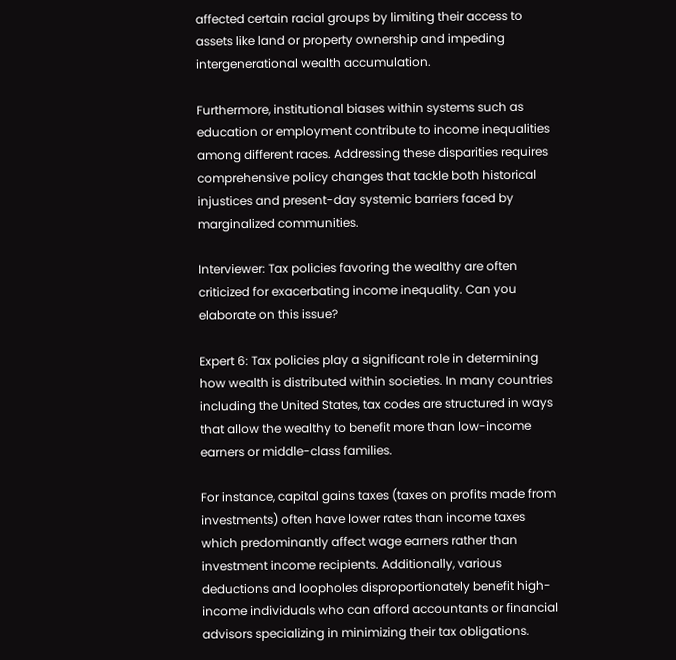affected certain racial groups by limiting their access to assets like land or property ownership and impeding intergenerational wealth accumulation.

Furthermore, institutional biases within systems such as education or employment contribute to income inequalities among different races. Addressing these disparities requires comprehensive policy changes that tackle both historical injustices and present-day systemic barriers faced by marginalized communities.

Interviewer: Tax policies favoring the wealthy are often criticized for exacerbating income inequality. Can you elaborate on this issue?

Expert 6: Tax policies play a significant role in determining how wealth is distributed within societies. In many countries including the United States, tax codes are structured in ways that allow the wealthy to benefit more than low-income earners or middle-class families.

For instance, capital gains taxes (taxes on profits made from investments) often have lower rates than income taxes which predominantly affect wage earners rather than investment income recipients. Additionally, various deductions and loopholes disproportionately benefit high-income individuals who can afford accountants or financial advisors specializing in minimizing their tax obligations.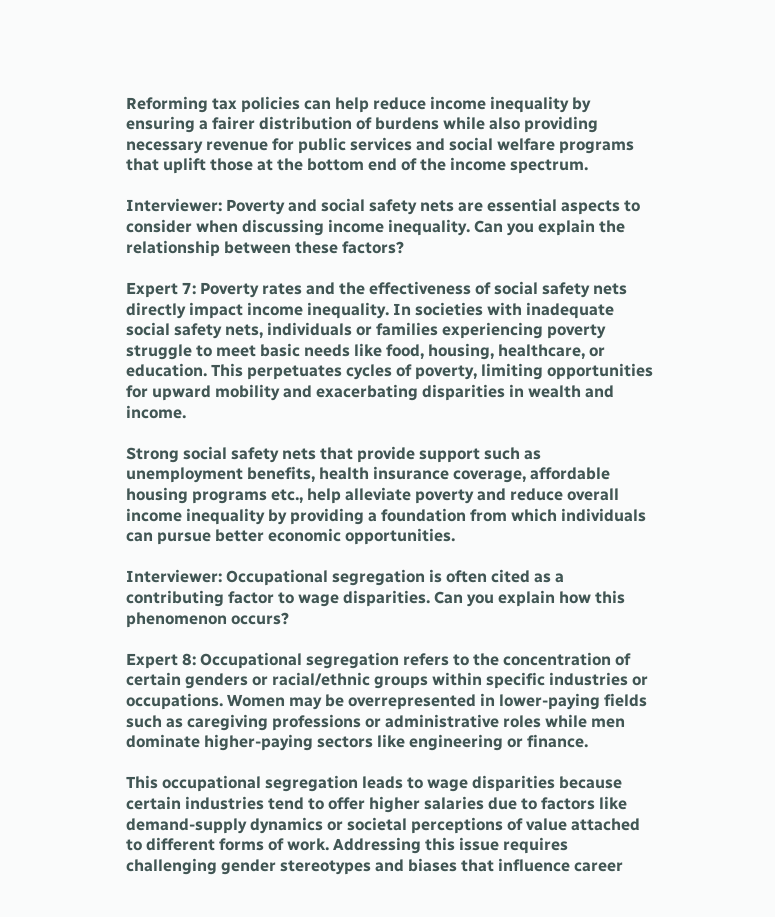Reforming tax policies can help reduce income inequality by ensuring a fairer distribution of burdens while also providing necessary revenue for public services and social welfare programs that uplift those at the bottom end of the income spectrum.

Interviewer: Poverty and social safety nets are essential aspects to consider when discussing income inequality. Can you explain the relationship between these factors?

Expert 7: Poverty rates and the effectiveness of social safety nets directly impact income inequality. In societies with inadequate social safety nets, individuals or families experiencing poverty struggle to meet basic needs like food, housing, healthcare, or education. This perpetuates cycles of poverty, limiting opportunities for upward mobility and exacerbating disparities in wealth and income.

Strong social safety nets that provide support such as unemployment benefits, health insurance coverage, affordable housing programs etc., help alleviate poverty and reduce overall income inequality by providing a foundation from which individuals can pursue better economic opportunities.

Interviewer: Occupational segregation is often cited as a contributing factor to wage disparities. Can you explain how this phenomenon occurs?

Expert 8: Occupational segregation refers to the concentration of certain genders or racial/ethnic groups within specific industries or occupations. Women may be overrepresented in lower-paying fields such as caregiving professions or administrative roles while men dominate higher-paying sectors like engineering or finance.

This occupational segregation leads to wage disparities because certain industries tend to offer higher salaries due to factors like demand-supply dynamics or societal perceptions of value attached to different forms of work. Addressing this issue requires challenging gender stereotypes and biases that influence career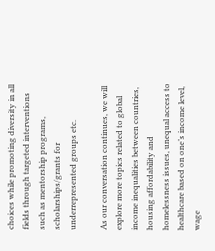choices while promoting diversity in all fields through targeted interventions such as mentorship programs, scholarships/grants for underrepresented groups etc.

As our conversation continues, we will explore more topics related to global income inequalities between countries, housing affordability and homelessness issues, unequal access to healthcare based on one’s income level, wage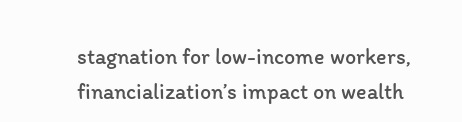stagnation for low-income workers, financialization’s impact on wealth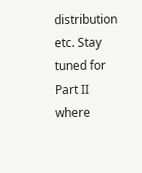distribution etc. Stay tuned for Part II where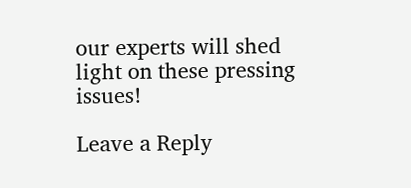our experts will shed light on these pressing issues!

Leave a Reply